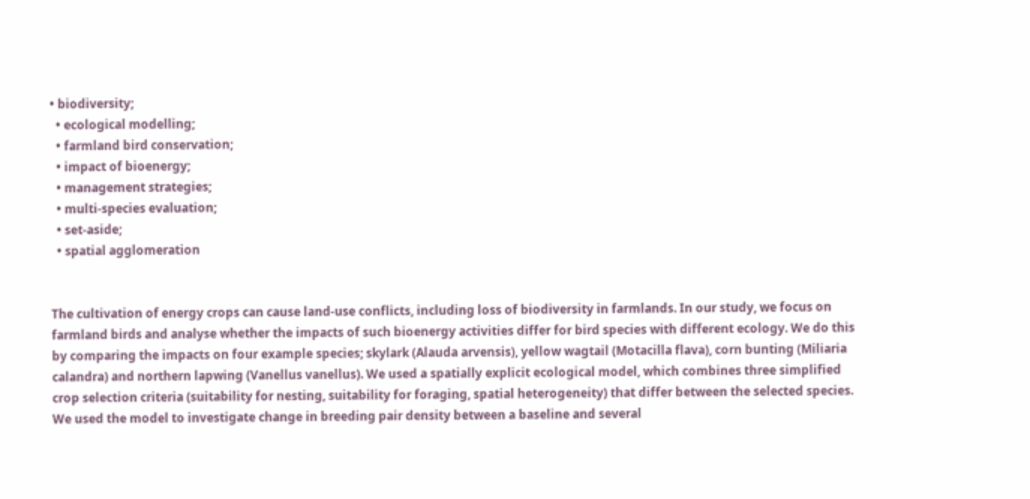• biodiversity;
  • ecological modelling;
  • farmland bird conservation;
  • impact of bioenergy;
  • management strategies;
  • multi-species evaluation;
  • set-aside;
  • spatial agglomeration


The cultivation of energy crops can cause land-use conflicts, including loss of biodiversity in farmlands. In our study, we focus on farmland birds and analyse whether the impacts of such bioenergy activities differ for bird species with different ecology. We do this by comparing the impacts on four example species; skylark (Alauda arvensis), yellow wagtail (Motacilla flava), corn bunting (Miliaria calandra) and northern lapwing (Vanellus vanellus). We used a spatially explicit ecological model, which combines three simplified crop selection criteria (suitability for nesting, suitability for foraging, spatial heterogeneity) that differ between the selected species. We used the model to investigate change in breeding pair density between a baseline and several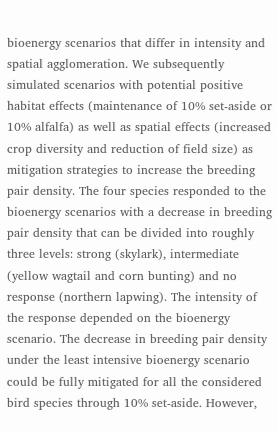bioenergy scenarios that differ in intensity and spatial agglomeration. We subsequently simulated scenarios with potential positive habitat effects (maintenance of 10% set-aside or 10% alfalfa) as well as spatial effects (increased crop diversity and reduction of field size) as mitigation strategies to increase the breeding pair density. The four species responded to the bioenergy scenarios with a decrease in breeding pair density that can be divided into roughly three levels: strong (skylark), intermediate (yellow wagtail and corn bunting) and no response (northern lapwing). The intensity of the response depended on the bioenergy scenario. The decrease in breeding pair density under the least intensive bioenergy scenario could be fully mitigated for all the considered bird species through 10% set-aside. However,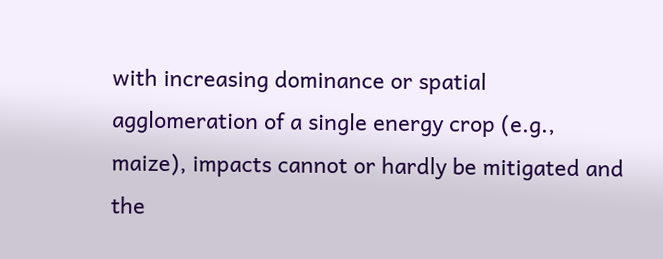with increasing dominance or spatial agglomeration of a single energy crop (e.g., maize), impacts cannot or hardly be mitigated and the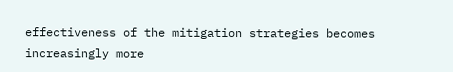effectiveness of the mitigation strategies becomes increasingly more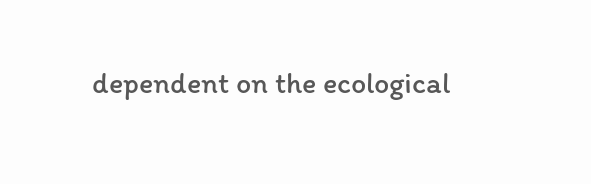dependent on the ecological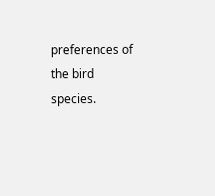preferences of the bird species.